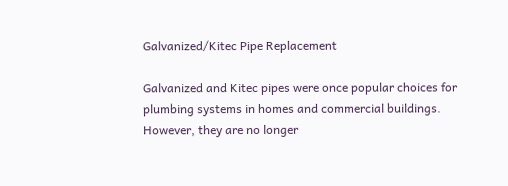Galvanized/Kitec Pipe Replacement

Galvanized and Kitec pipes were once popular choices for plumbing systems in homes and commercial buildings. However, they are no longer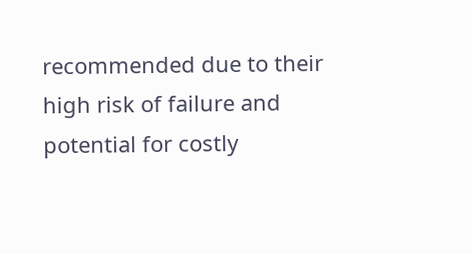recommended due to their high risk of failure and potential for costly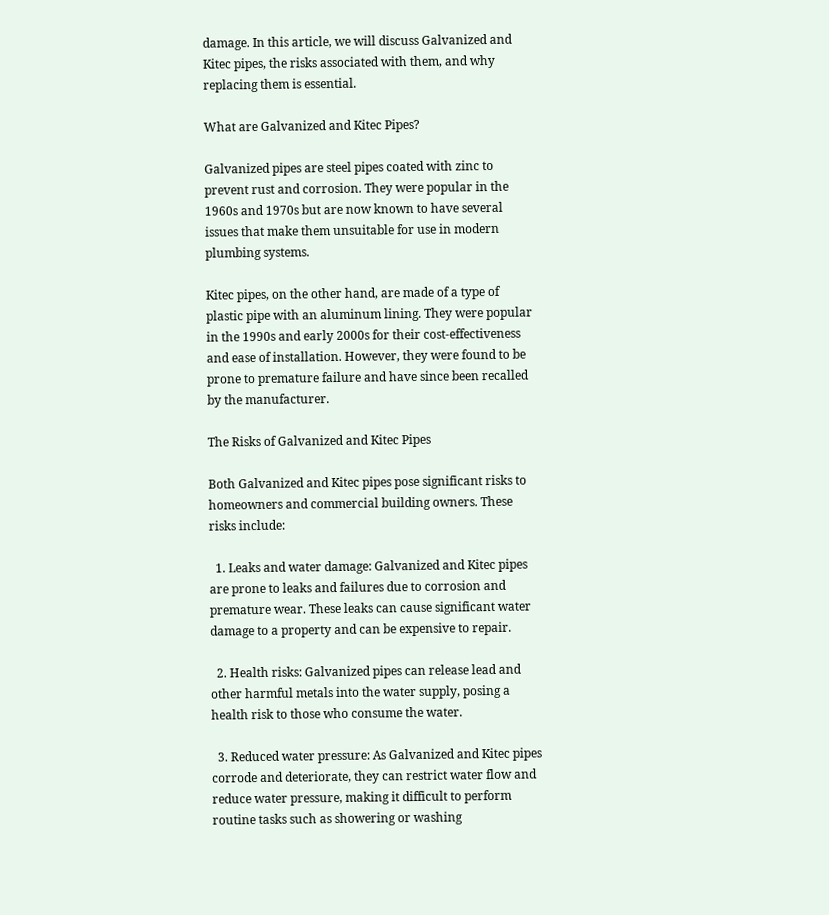damage. In this article, we will discuss Galvanized and Kitec pipes, the risks associated with them, and why replacing them is essential.

What are Galvanized and Kitec Pipes?

Galvanized pipes are steel pipes coated with zinc to prevent rust and corrosion. They were popular in the 1960s and 1970s but are now known to have several issues that make them unsuitable for use in modern plumbing systems.

Kitec pipes, on the other hand, are made of a type of plastic pipe with an aluminum lining. They were popular in the 1990s and early 2000s for their cost-effectiveness and ease of installation. However, they were found to be prone to premature failure and have since been recalled by the manufacturer.

The Risks of Galvanized and Kitec Pipes

Both Galvanized and Kitec pipes pose significant risks to homeowners and commercial building owners. These risks include:

  1. Leaks and water damage: Galvanized and Kitec pipes are prone to leaks and failures due to corrosion and premature wear. These leaks can cause significant water damage to a property and can be expensive to repair.

  2. Health risks: Galvanized pipes can release lead and other harmful metals into the water supply, posing a health risk to those who consume the water.

  3. Reduced water pressure: As Galvanized and Kitec pipes corrode and deteriorate, they can restrict water flow and reduce water pressure, making it difficult to perform routine tasks such as showering or washing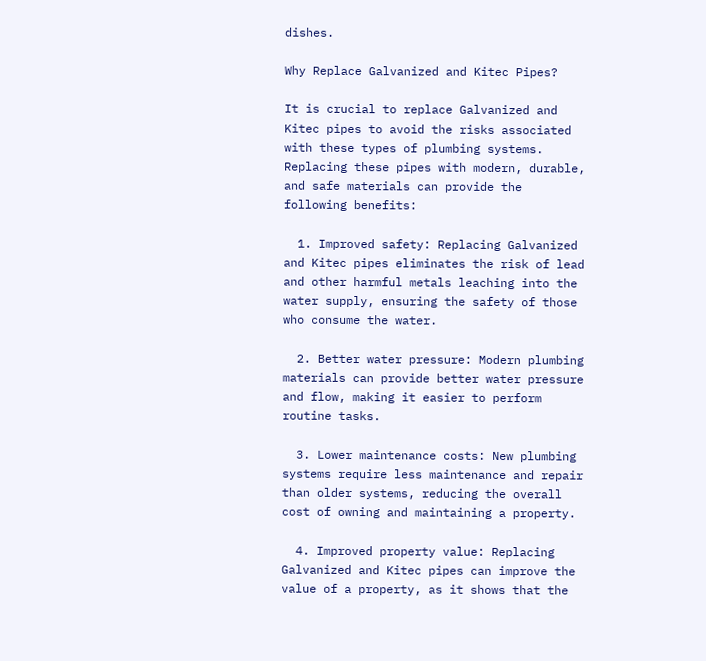dishes.

Why Replace Galvanized and Kitec Pipes?

It is crucial to replace Galvanized and Kitec pipes to avoid the risks associated with these types of plumbing systems. Replacing these pipes with modern, durable, and safe materials can provide the following benefits:

  1. Improved safety: Replacing Galvanized and Kitec pipes eliminates the risk of lead and other harmful metals leaching into the water supply, ensuring the safety of those who consume the water.

  2. Better water pressure: Modern plumbing materials can provide better water pressure and flow, making it easier to perform routine tasks.

  3. Lower maintenance costs: New plumbing systems require less maintenance and repair than older systems, reducing the overall cost of owning and maintaining a property.

  4. Improved property value: Replacing Galvanized and Kitec pipes can improve the value of a property, as it shows that the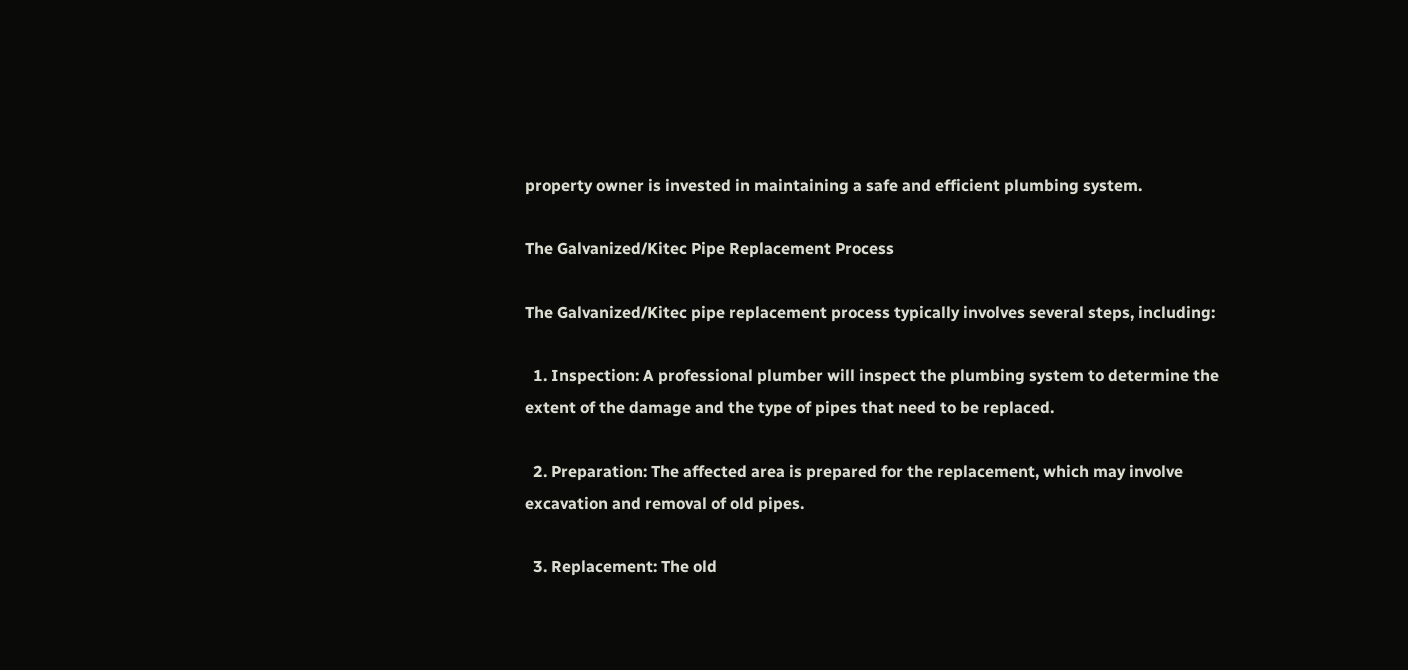property owner is invested in maintaining a safe and efficient plumbing system.

The Galvanized/Kitec Pipe Replacement Process

The Galvanized/Kitec pipe replacement process typically involves several steps, including:

  1. Inspection: A professional plumber will inspect the plumbing system to determine the extent of the damage and the type of pipes that need to be replaced.

  2. Preparation: The affected area is prepared for the replacement, which may involve excavation and removal of old pipes.

  3. Replacement: The old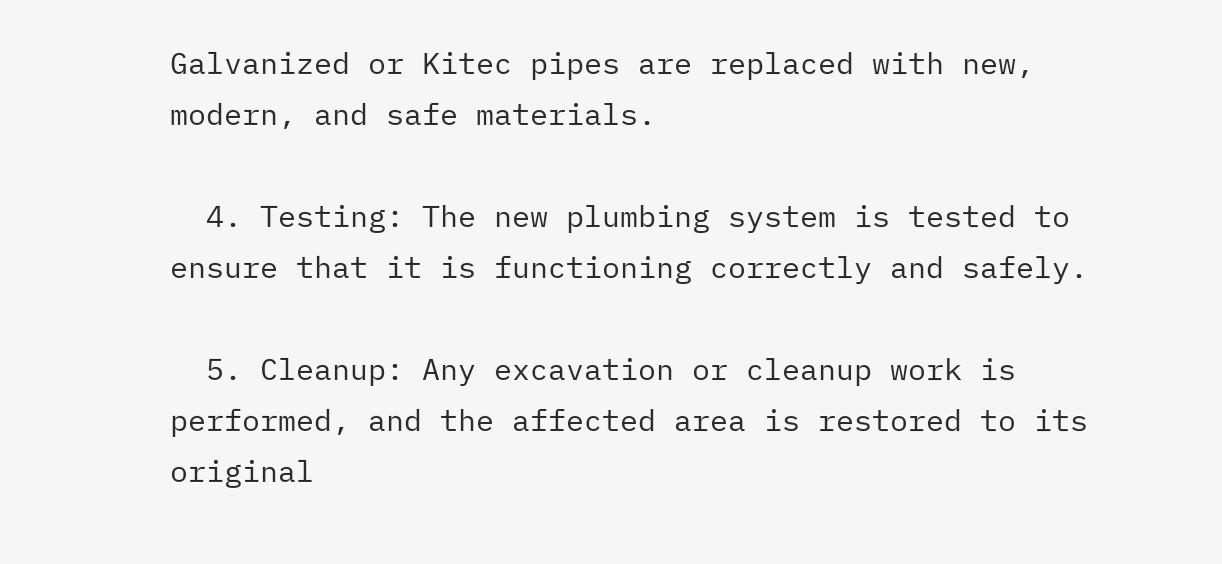Galvanized or Kitec pipes are replaced with new, modern, and safe materials.

  4. Testing: The new plumbing system is tested to ensure that it is functioning correctly and safely.

  5. Cleanup: Any excavation or cleanup work is performed, and the affected area is restored to its original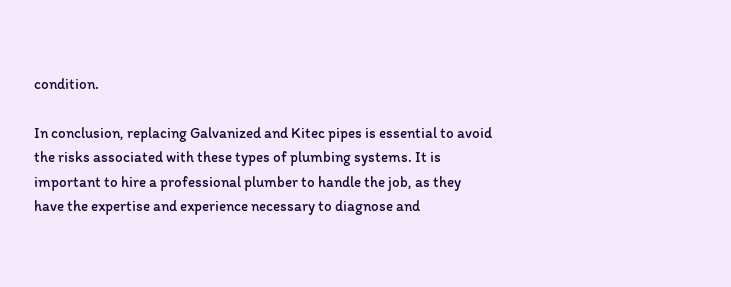condition.

In conclusion, replacing Galvanized and Kitec pipes is essential to avoid the risks associated with these types of plumbing systems. It is important to hire a professional plumber to handle the job, as they have the expertise and experience necessary to diagnose and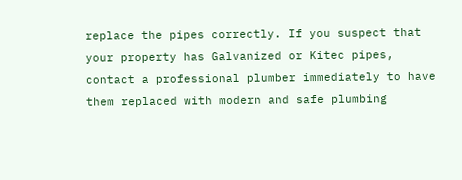replace the pipes correctly. If you suspect that your property has Galvanized or Kitec pipes, contact a professional plumber immediately to have them replaced with modern and safe plumbing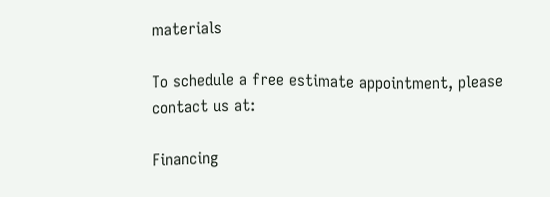materials

To schedule a free estimate appointment, please contact us at:

Financing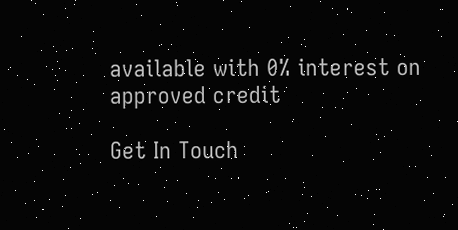available with 0% interest on approved credit

Get In Touch